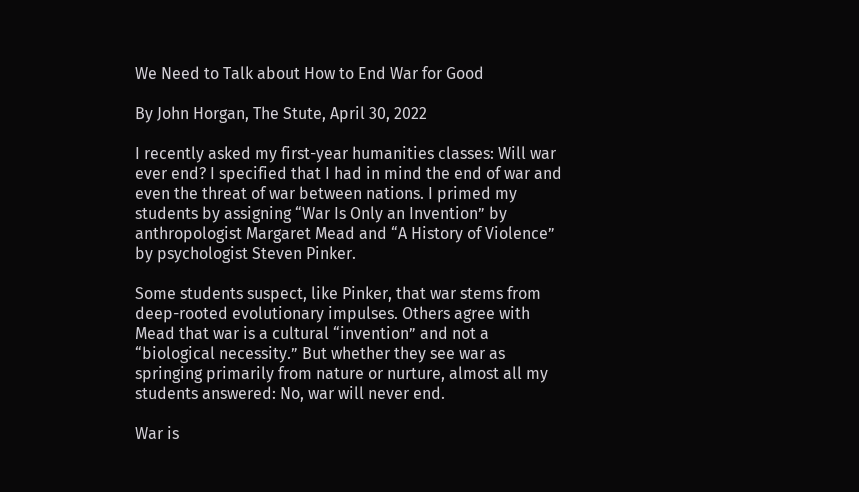We Need to Talk about How to End War for Good

By John Horgan, The Stute, April 30, 2022

I recently asked my first-year humanities classes: Will war ever end? I specified that I had in mind the end of war and even the threat of war between nations. I primed my students by assigning “War Is Only an Invention” by anthropologist Margaret Mead and “A History of Violence” by psychologist Steven Pinker.

Some students suspect, like Pinker, that war stems from deep-rooted evolutionary impulses. Others agree with Mead that war is a cultural “invention” and not a “biological necessity.” But whether they see war as springing primarily from nature or nurture, almost all my students answered: No, war will never end.

War is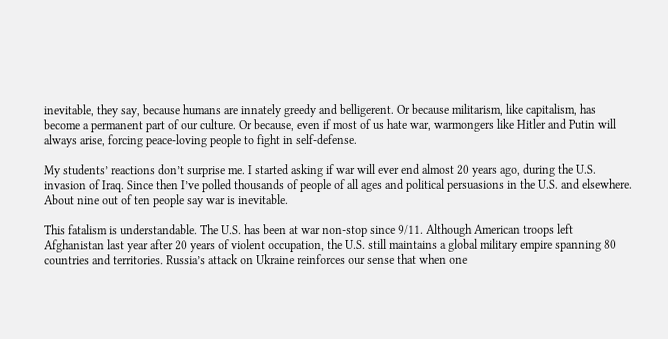inevitable, they say, because humans are innately greedy and belligerent. Or because militarism, like capitalism, has become a permanent part of our culture. Or because, even if most of us hate war, warmongers like Hitler and Putin will always arise, forcing peace-loving people to fight in self-defense.

My students’ reactions don’t surprise me. I started asking if war will ever end almost 20 years ago, during the U.S. invasion of Iraq. Since then I’ve polled thousands of people of all ages and political persuasions in the U.S. and elsewhere. About nine out of ten people say war is inevitable.

This fatalism is understandable. The U.S. has been at war non-stop since 9/11. Although American troops left Afghanistan last year after 20 years of violent occupation, the U.S. still maintains a global military empire spanning 80 countries and territories. Russia’s attack on Ukraine reinforces our sense that when one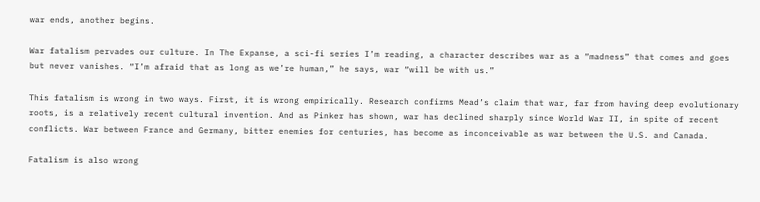war ends, another begins.

War fatalism pervades our culture. In The Expanse, a sci-fi series I’m reading, a character describes war as a “madness” that comes and goes but never vanishes. “I’m afraid that as long as we’re human,” he says, war “will be with us.”

This fatalism is wrong in two ways. First, it is wrong empirically. Research confirms Mead’s claim that war, far from having deep evolutionary roots, is a relatively recent cultural invention. And as Pinker has shown, war has declined sharply since World War II, in spite of recent conflicts. War between France and Germany, bitter enemies for centuries, has become as inconceivable as war between the U.S. and Canada.

Fatalism is also wrong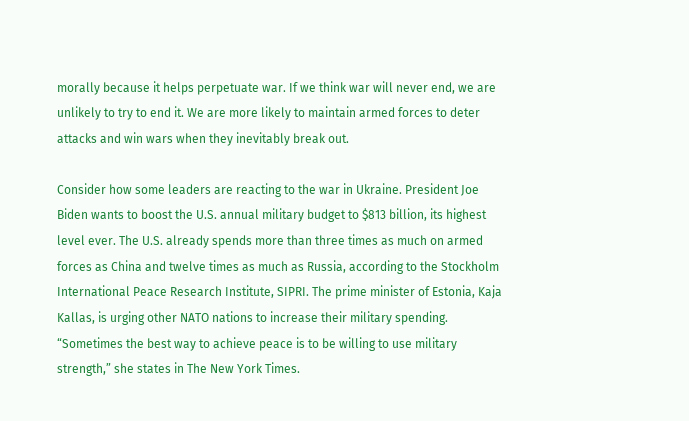morally because it helps perpetuate war. If we think war will never end, we are unlikely to try to end it. We are more likely to maintain armed forces to deter attacks and win wars when they inevitably break out.

Consider how some leaders are reacting to the war in Ukraine. President Joe Biden wants to boost the U.S. annual military budget to $813 billion, its highest level ever. The U.S. already spends more than three times as much on armed forces as China and twelve times as much as Russia, according to the Stockholm International Peace Research Institute, SIPRI. The prime minister of Estonia, Kaja Kallas, is urging other NATO nations to increase their military spending. “Sometimes the best way to achieve peace is to be willing to use military strength,” she states in The New York Times.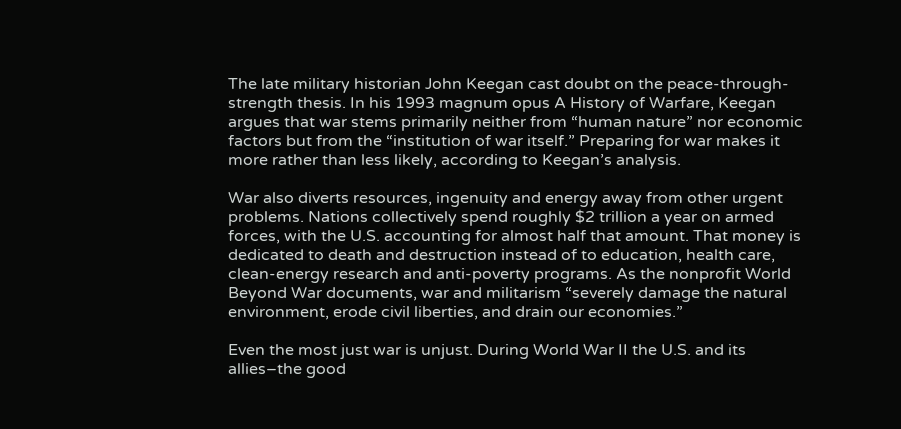The late military historian John Keegan cast doubt on the peace-through-strength thesis. In his 1993 magnum opus A History of Warfare, Keegan argues that war stems primarily neither from “human nature” nor economic factors but from the “institution of war itself.” Preparing for war makes it more rather than less likely, according to Keegan’s analysis.

War also diverts resources, ingenuity and energy away from other urgent problems. Nations collectively spend roughly $2 trillion a year on armed forces, with the U.S. accounting for almost half that amount. That money is dedicated to death and destruction instead of to education, health care, clean-energy research and anti-poverty programs. As the nonprofit World Beyond War documents, war and militarism “severely damage the natural environment, erode civil liberties, and drain our economies.”

Even the most just war is unjust. During World War II the U.S. and its allies–the good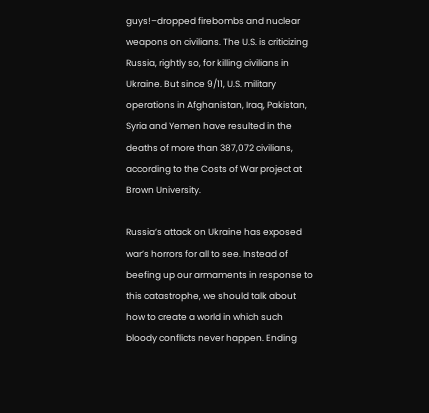guys!–dropped firebombs and nuclear weapons on civilians. The U.S. is criticizing Russia, rightly so, for killing civilians in Ukraine. But since 9/11, U.S. military operations in Afghanistan, Iraq, Pakistan, Syria and Yemen have resulted in the deaths of more than 387,072 civilians, according to the Costs of War project at Brown University.

Russia’s attack on Ukraine has exposed war’s horrors for all to see. Instead of beefing up our armaments in response to this catastrophe, we should talk about how to create a world in which such bloody conflicts never happen. Ending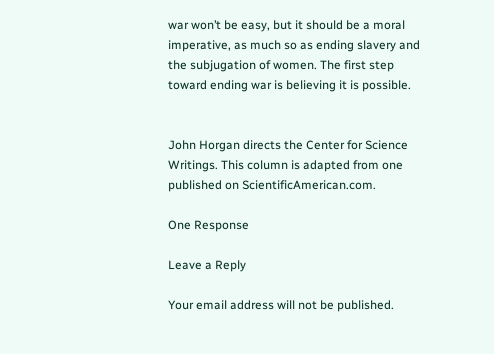war won’t be easy, but it should be a moral imperative, as much so as ending slavery and the subjugation of women. The first step toward ending war is believing it is possible.


John Horgan directs the Center for Science Writings. This column is adapted from one published on ScientificAmerican.com.

One Response

Leave a Reply

Your email address will not be published.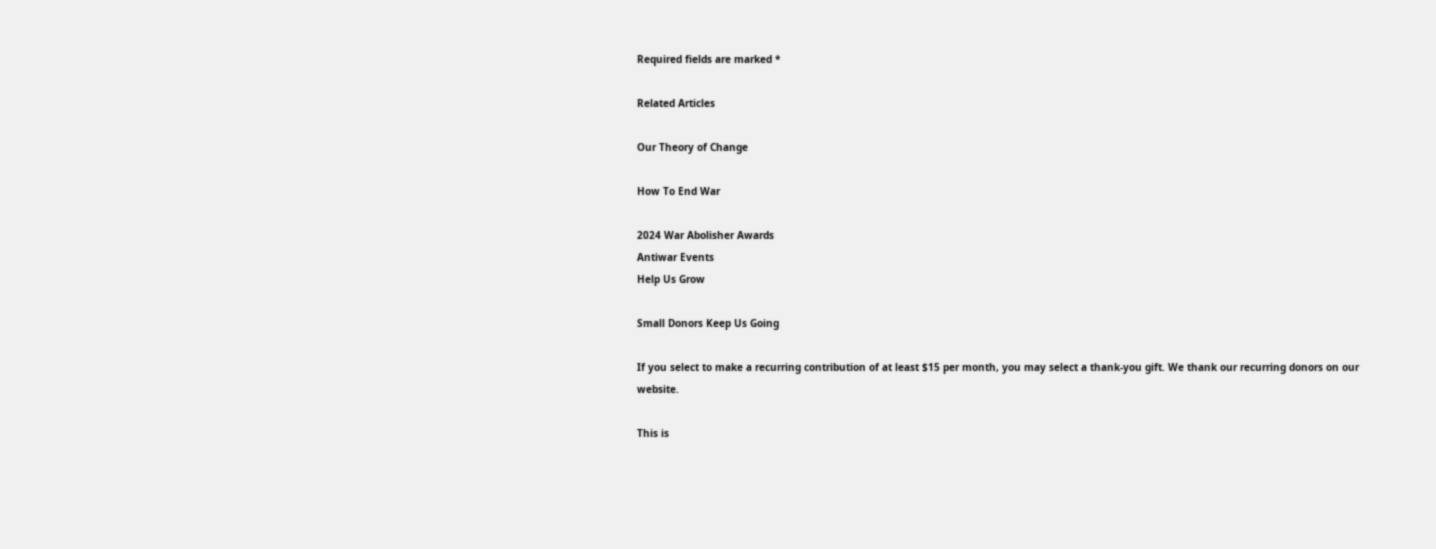Required fields are marked *

Related Articles

Our Theory of Change

How To End War

2024 War Abolisher Awards
Antiwar Events
Help Us Grow

Small Donors Keep Us Going

If you select to make a recurring contribution of at least $15 per month, you may select a thank-you gift. We thank our recurring donors on our website.

This is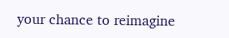your chance to reimagine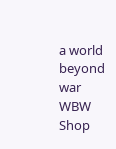a world beyond war
WBW Shop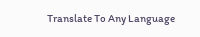Translate To Any Language